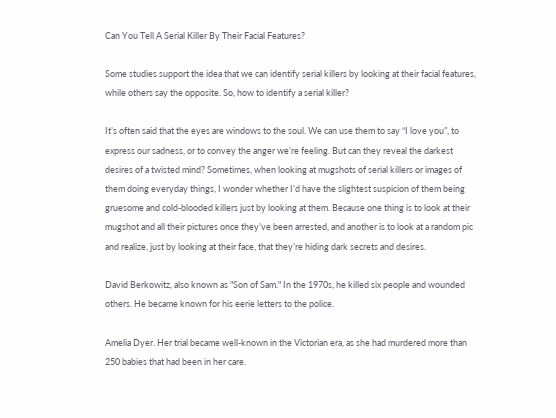Can You Tell A Serial Killer By Their Facial Features?

Some studies support the idea that we can identify serial killers by looking at their facial features, while others say the opposite. So, how to identify a serial killer?

It’s often said that the eyes are windows to the soul. We can use them to say “I love you”, to express our sadness, or to convey the anger we’re feeling. But can they reveal the darkest desires of a twisted mind? Sometimes, when looking at mugshots of serial killers or images of them doing everyday things, I wonder whether I’d have the slightest suspicion of them being gruesome and cold-blooded killers just by looking at them. Because one thing is to look at their mugshot and all their pictures once they’ve been arrested, and another is to look at a random pic and realize, just by looking at their face, that they’re hiding dark secrets and desires.

David Berkowitz, also known as "Son of Sam." In the 1970s, he killed six people and wounded others. He became known for his eerie letters to the police.

Amelia Dyer. Her trial became well-known in the Victorian era, as she had murdered more than 250 babies that had been in her care.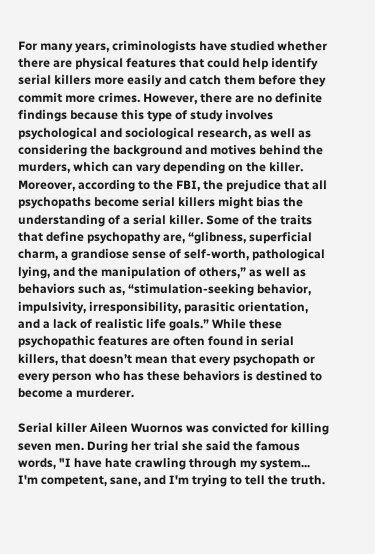For many years, criminologists have studied whether there are physical features that could help identify serial killers more easily and catch them before they commit more crimes. However, there are no definite findings because this type of study involves psychological and sociological research, as well as considering the background and motives behind the murders, which can vary depending on the killer. Moreover, according to the FBI, the prejudice that all psychopaths become serial killers might bias the understanding of a serial killer. Some of the traits that define psychopathy are, “glibness, superficial charm, a grandiose sense of self-worth, pathological lying, and the manipulation of others,” as well as behaviors such as, “stimulation-seeking behavior, impulsivity, irresponsibility, parasitic orientation, and a lack of realistic life goals.” While these psychopathic features are often found in serial killers, that doesn’t mean that every psychopath or every person who has these behaviors is destined to become a murderer.

Serial killer Aileen Wuornos was convicted for killing seven men. During her trial she said the famous words, "I have hate crawling through my system... I'm competent, sane, and I'm trying to tell the truth.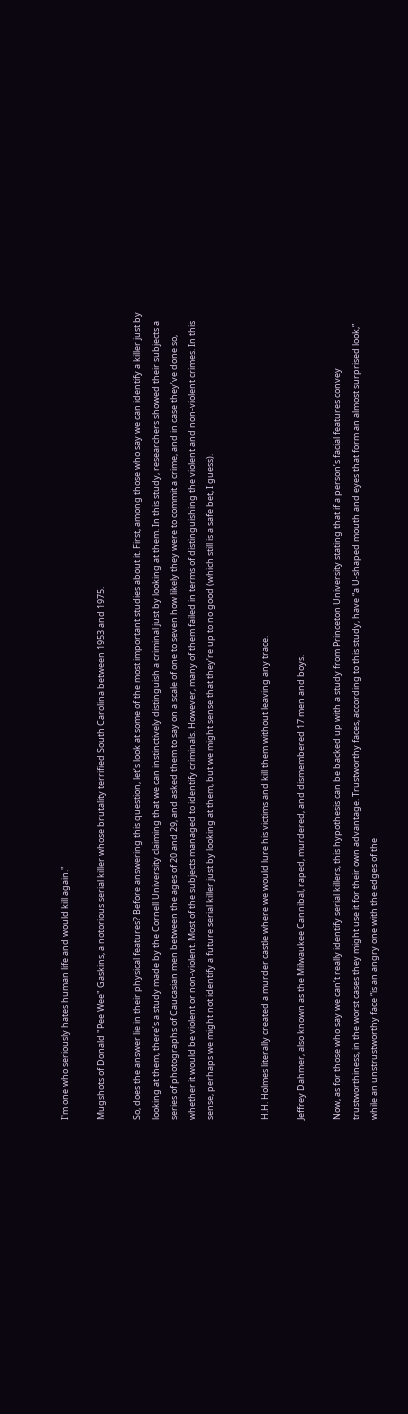I'm one who seriously hates human life and would kill again."

Mugshots of Donald "Pee Wee" Gaskins, a notorious serial killer whose brutality terrified South Carolina between 1953 and 1975.

So, does the answer lie in their physical features? Before answering this question, let’s look at some of the most important studies about it. First, among those who say we can identify a killer just by looking at them, there’s a study made by the Cornell University claiming that we can instinctively distinguish a criminal just by looking at them. In this study, researchers showed their subjects a series of photographs of Caucasian men between the ages of 20 and 29, and asked them to say on a scale of one to seven how likely they were to commit a crime, and in case they’ve done so, whether it would be violent or non-violent. Most of the subjects managed to identify criminals. However, many of them failed in terms of distinguishing the violent and non-violent crimes. In this sense, perhaps we might not identify a future serial killer just by looking at them, but we might sense that they’re up to no good (which still is a safe bet, I guess).


H.H. Holmes literally created a murder castle where we would lure his victims and kill them without leaving any trace.

Jeffrey Dahmer, also known as the Milwaukee Cannibal, raped, murdered, and dismembered 17 men and boys.

Now, as for those who say we can’t really identify serial killers, this hypothesis can be backed up with a study from Princeton University stating that if a person’s facial features convey trustworthiness, in the worst cases they might use it for their own advantage. Trustworthy faces, according to this study, have “a U-shaped mouth and eyes that form an almost surprised look,” while an unstrustworthy face “is an angry one with the edges of the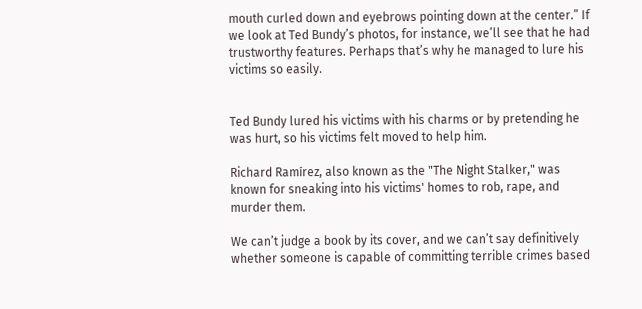mouth curled down and eyebrows pointing down at the center.” If we look at Ted Bundy’s photos, for instance, we’ll see that he had trustworthy features. Perhaps that’s why he managed to lure his victims so easily.


Ted Bundy lured his victims with his charms or by pretending he was hurt, so his victims felt moved to help him.

Richard Ramírez, also known as the "The Night Stalker," was known for sneaking into his victims' homes to rob, rape, and murder them.

We can’t judge a book by its cover, and we can’t say definitively whether someone is capable of committing terrible crimes based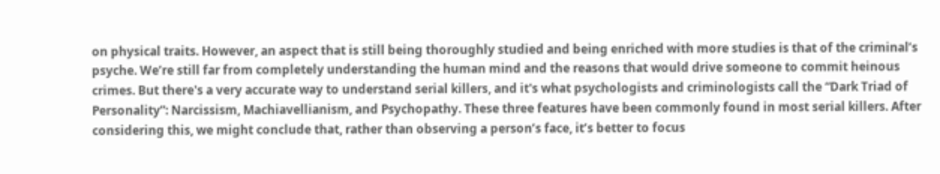on physical traits. However, an aspect that is still being thoroughly studied and being enriched with more studies is that of the criminal’s psyche. We’re still far from completely understanding the human mind and the reasons that would drive someone to commit heinous crimes. But there's a very accurate way to understand serial killers, and it's what psychologists and criminologists call the “Dark Triad of Personality”: Narcissism, Machiavellianism, and Psychopathy. These three features have been commonly found in most serial killers. After considering this, we might conclude that, rather than observing a person’s face, it’s better to focus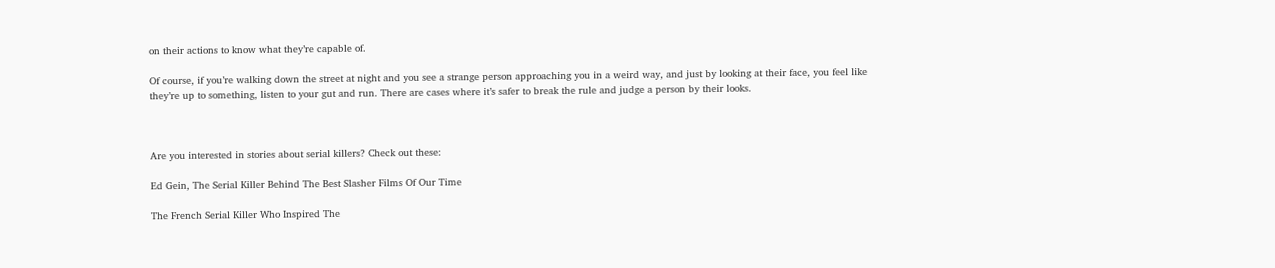on their actions to know what they’re capable of.

Of course, if you’re walking down the street at night and you see a strange person approaching you in a weird way, and just by looking at their face, you feel like they’re up to something, listen to your gut and run. There are cases where it’s safer to break the rule and judge a person by their looks.



Are you interested in stories about serial killers? Check out these:

Ed Gein, The Serial Killer Behind The Best Slasher Films Of Our Time

The French Serial Killer Who Inspired The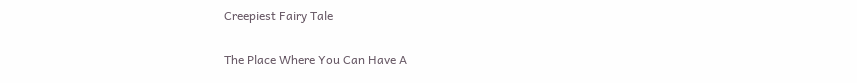Creepiest Fairy Tale

The Place Where You Can Have A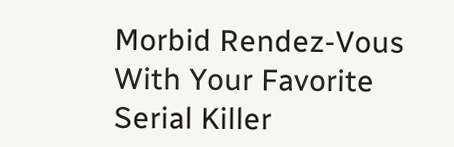Morbid Rendez-Vous With Your Favorite Serial Killer